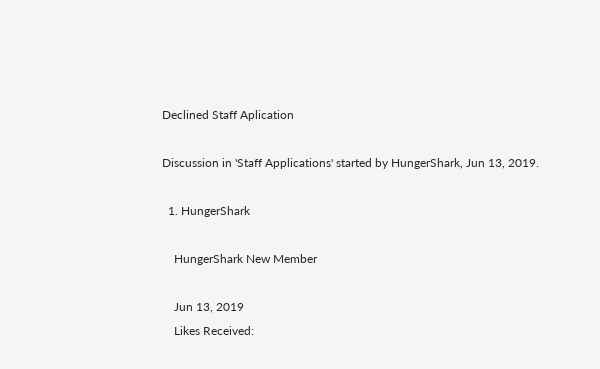Declined Staff Aplication

Discussion in 'Staff Applications' started by HungerShark, Jun 13, 2019.

  1. HungerShark

    HungerShark New Member

    Jun 13, 2019
    Likes Received: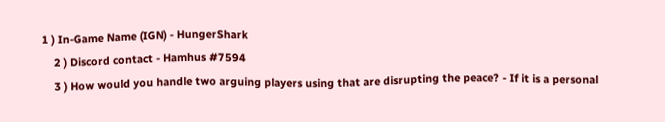1 ) In-Game Name (IGN) - HungerShark
    2 ) Discord contact - Hamhus #7594
    3 ) How would you handle two arguing players using that are disrupting the peace? - If it is a personal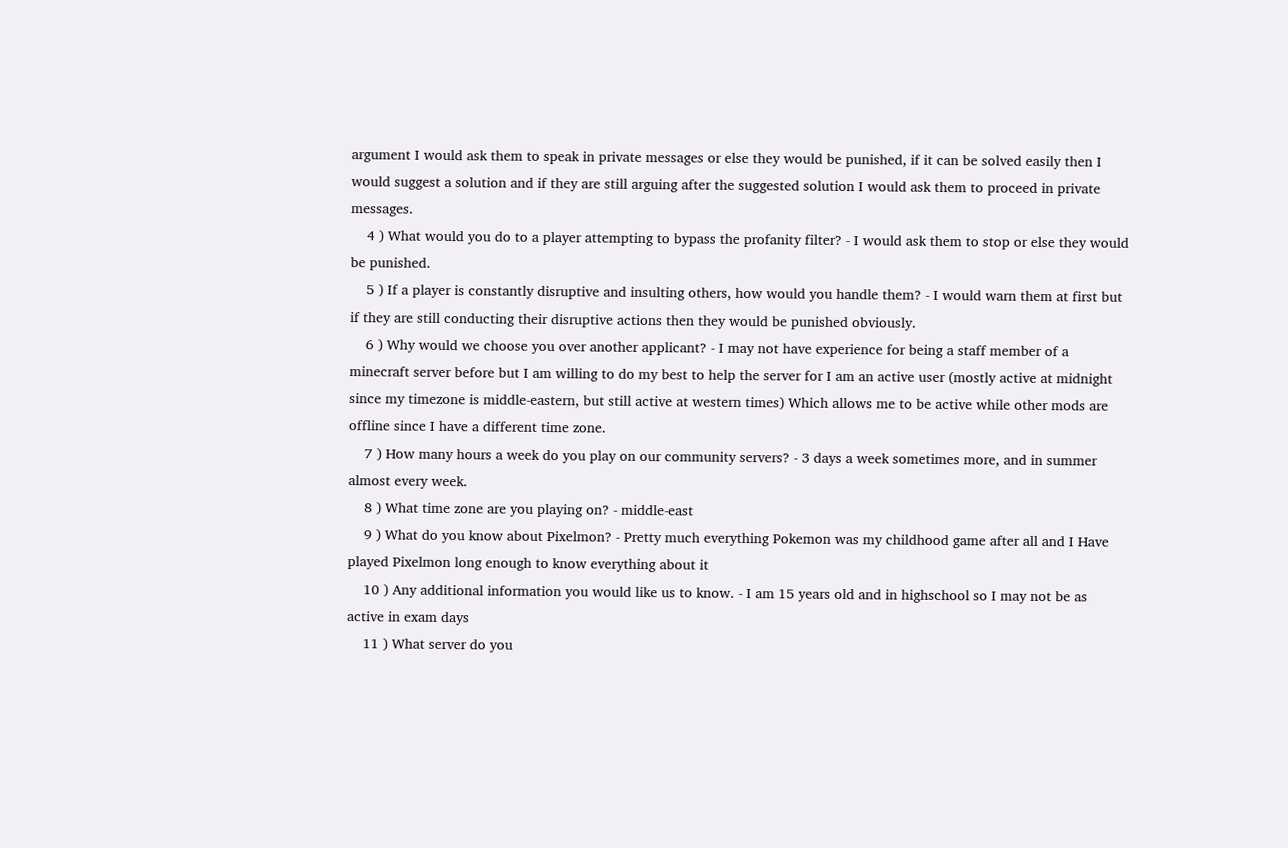argument I would ask them to speak in private messages or else they would be punished, if it can be solved easily then I would suggest a solution and if they are still arguing after the suggested solution I would ask them to proceed in private messages.
    4 ) What would you do to a player attempting to bypass the profanity filter? - I would ask them to stop or else they would be punished.
    5 ) If a player is constantly disruptive and insulting others, how would you handle them? - I would warn them at first but if they are still conducting their disruptive actions then they would be punished obviously.
    6 ) Why would we choose you over another applicant? - I may not have experience for being a staff member of a minecraft server before but I am willing to do my best to help the server for I am an active user (mostly active at midnight since my timezone is middle-eastern, but still active at western times) Which allows me to be active while other mods are offline since I have a different time zone.
    7 ) How many hours a week do you play on our community servers? - 3 days a week sometimes more, and in summer almost every week.
    8 ) What time zone are you playing on? - middle-east
    9 ) What do you know about Pixelmon? - Pretty much everything Pokemon was my childhood game after all and I Have played Pixelmon long enough to know everything about it
    10 ) Any additional information you would like us to know. - I am 15 years old and in highschool so I may not be as active in exam days
    11 ) What server do you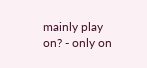mainly play on? - only on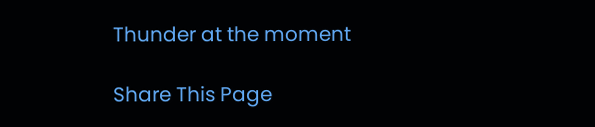Thunder at the moment

Share This Page